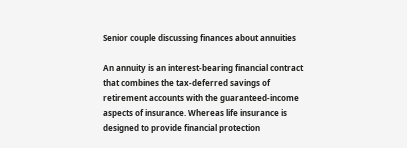Senior couple discussing finances about annuities

An annuity is an interest-bearing financial contract that combines the tax-deferred savings of retirement accounts with the guaranteed-income aspects of insurance. Whereas life insurance is designed to provide financial protection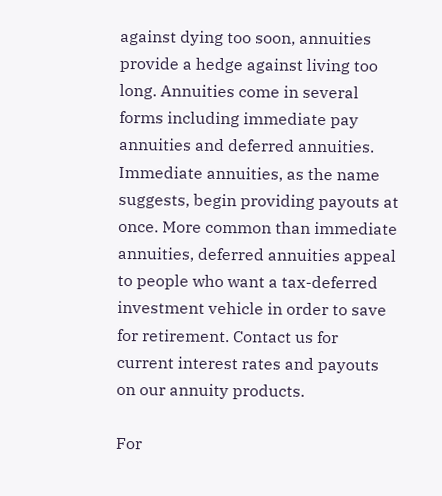against dying too soon, annuities provide a hedge against living too long. Annuities come in several forms including immediate pay annuities and deferred annuities. Immediate annuities, as the name suggests, begin providing payouts at once. More common than immediate annuities, deferred annuities appeal to people who want a tax-deferred investment vehicle in order to save for retirement. Contact us for current interest rates and payouts on our annuity products.

For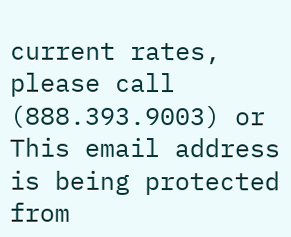current rates, please call (888.393.9003) or This email address is being protected from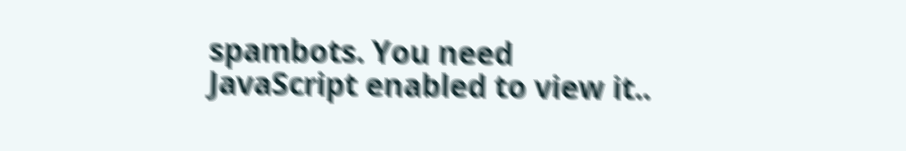spambots. You need JavaScript enabled to view it..